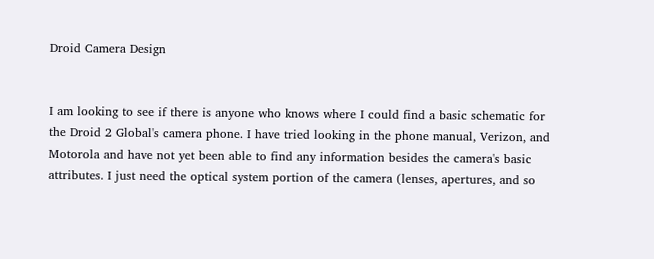Droid Camera Design


I am looking to see if there is anyone who knows where I could find a basic schematic for the Droid 2 Global's camera phone. I have tried looking in the phone manual, Verizon, and Motorola and have not yet been able to find any information besides the camera's basic attributes. I just need the optical system portion of the camera (lenses, apertures, and so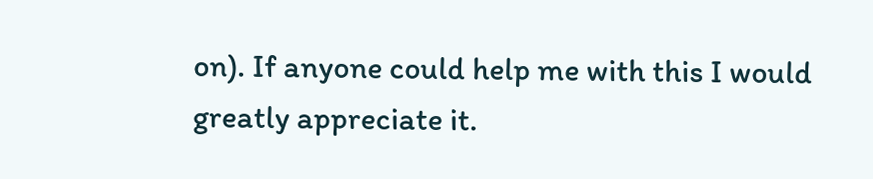on). If anyone could help me with this I would greatly appreciate it.